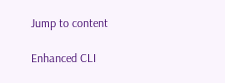Jump to content

Enhanced CLI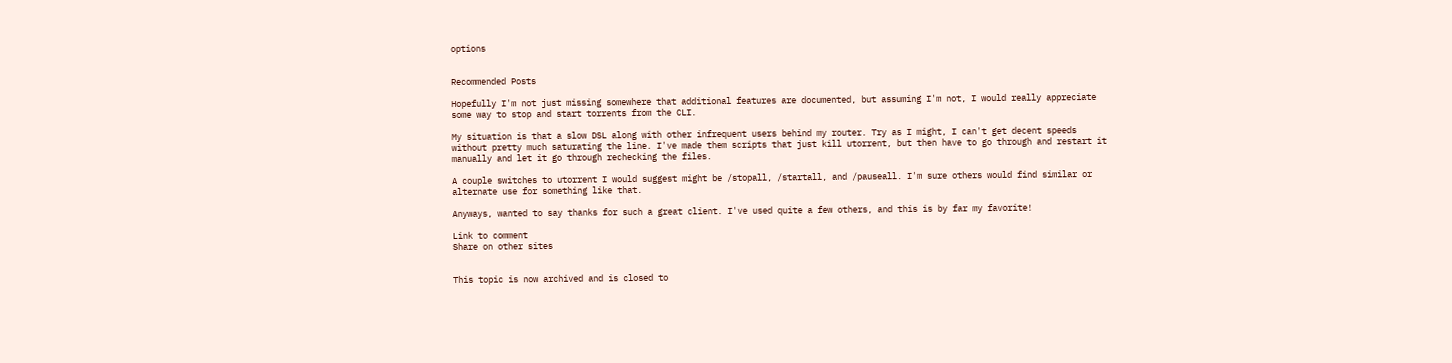options


Recommended Posts

Hopefully I'm not just missing somewhere that additional features are documented, but assuming I'm not, I would really appreciate some way to stop and start torrents from the CLI.

My situation is that a slow DSL along with other infrequent users behind my router. Try as I might, I can't get decent speeds without pretty much saturating the line. I've made them scripts that just kill utorrent, but then have to go through and restart it manually and let it go through rechecking the files.

A couple switches to utorrent I would suggest might be /stopall, /startall, and /pauseall. I'm sure others would find similar or alternate use for something like that.

Anyways, wanted to say thanks for such a great client. I've used quite a few others, and this is by far my favorite!

Link to comment
Share on other sites


This topic is now archived and is closed to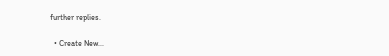further replies.

  • Create New...